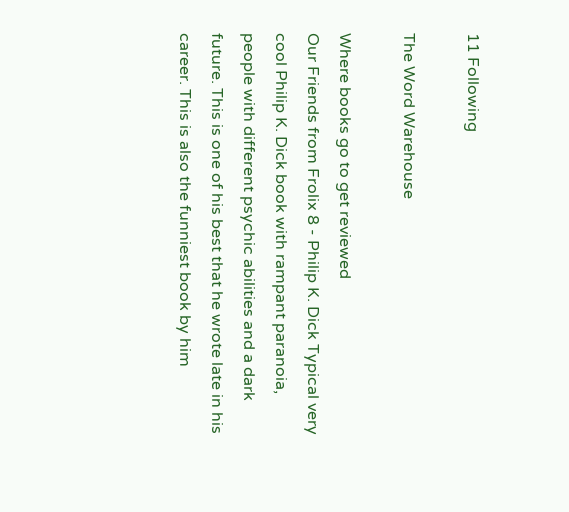11 Following

The Word Warehouse

Where books go to get reviewed
Our Friends from Frolix 8 - Philip K. Dick Typical very cool Philip K. Dick book with rampant paranoia, people with different psychic abilities and a dark future. This is one of his best that he wrote late in his career. This is also the funniest book by him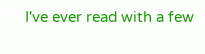I've ever read with a few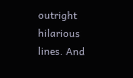outright hilarious lines. And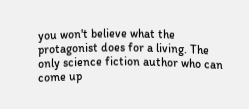you won't believe what the protagonist does for a living. The only science fiction author who can come up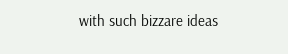with such bizzare ideas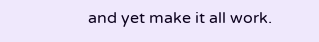and yet make it all work.